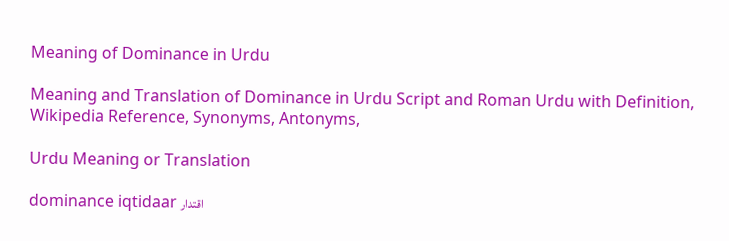Meaning of Dominance in Urdu

Meaning and Translation of Dominance in Urdu Script and Roman Urdu with Definition, Wikipedia Reference, Synonyms, Antonyms,

Urdu Meaning or Translation

dominance iqtidaar اقتدار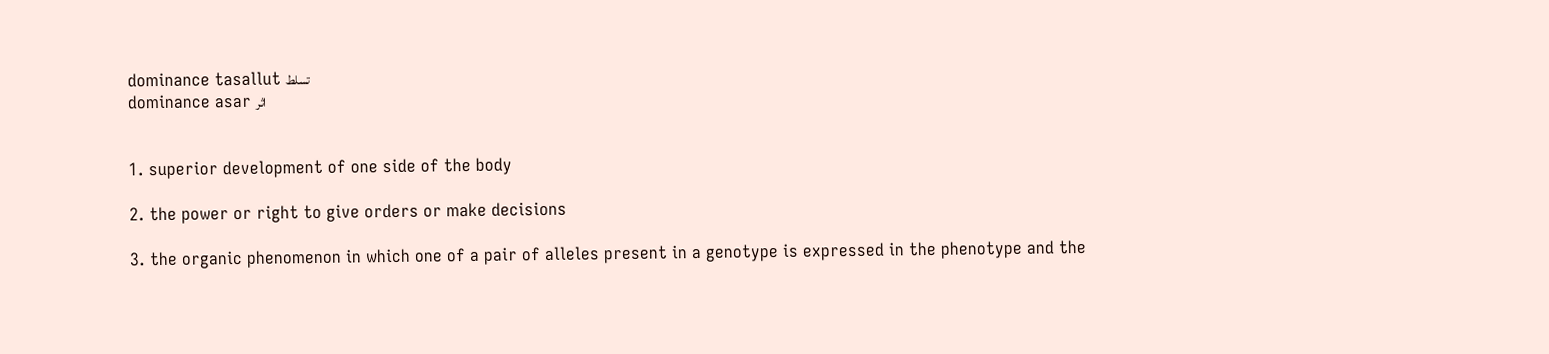dominance tasallut تسلط
dominance asar اثر


1. superior development of one side of the body

2. the power or right to give orders or make decisions

3. the organic phenomenon in which one of a pair of alleles present in a genotype is expressed in the phenotype and the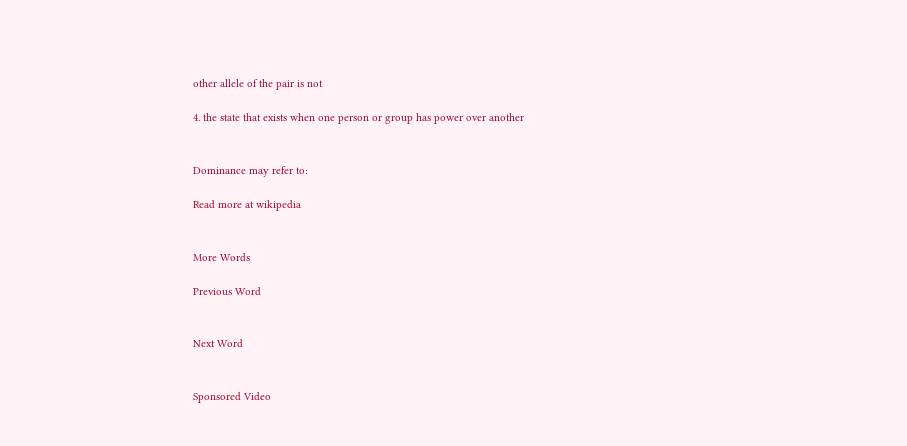other allele of the pair is not

4. the state that exists when one person or group has power over another


Dominance may refer to:

Read more at wikipedia


More Words

Previous Word


Next Word


Sponsored Video